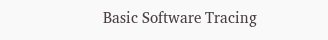Basic Software Tracing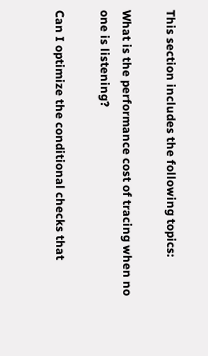This section includes the following topics:

What is the performance cost of tracing when no one is listening?

Can I optimize the conditional checks that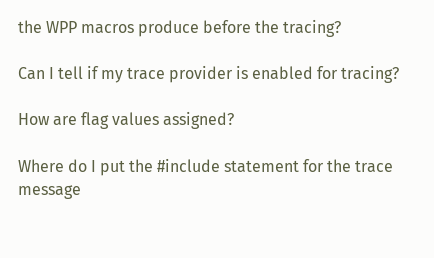the WPP macros produce before the tracing?

Can I tell if my trace provider is enabled for tracing?

How are flag values assigned?

Where do I put the #include statement for the trace message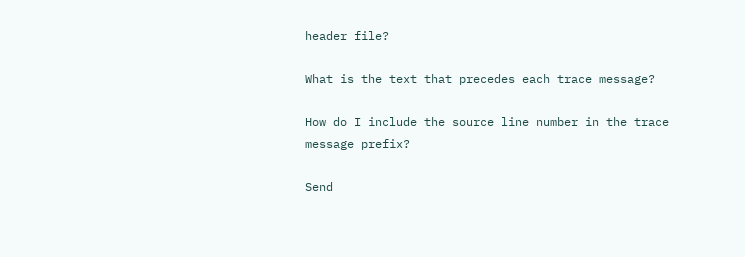header file?

What is the text that precedes each trace message?

How do I include the source line number in the trace message prefix?

Send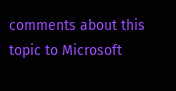comments about this topic to Microsoft